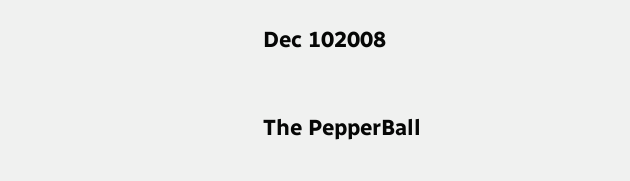Dec 102008

The PepperBall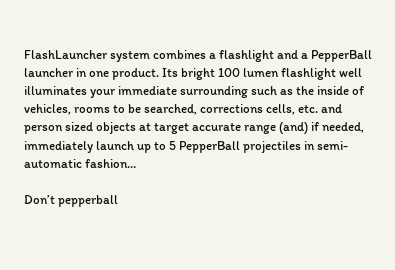FlashLauncher system combines a flashlight and a PepperBall launcher in one product. Its bright 100 lumen flashlight well illuminates your immediate surrounding such as the inside of vehicles, rooms to be searched, corrections cells, etc. and person sized objects at target accurate range (and) if needed, immediately launch up to 5 PepperBall projectiles in semi-automatic fashion…

Don’t pepperball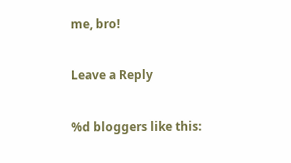me, bro!

Leave a Reply

%d bloggers like this: